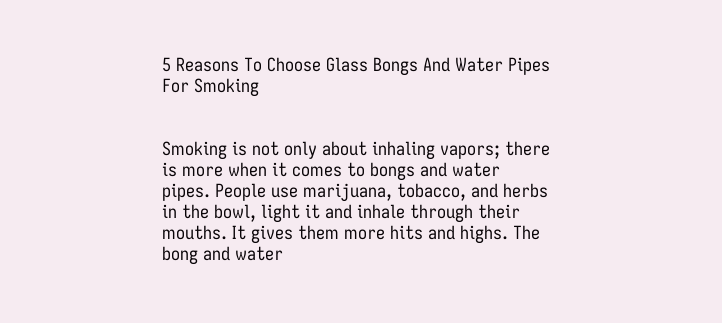5 Reasons To Choose Glass Bongs And Water Pipes For Smoking


Smoking is not only about inhaling vapors; there is more when it comes to bongs and water pipes. People use marijuana, tobacco, and herbs in the bowl, light it and inhale through their mouths. It gives them more hits and highs. The bong and water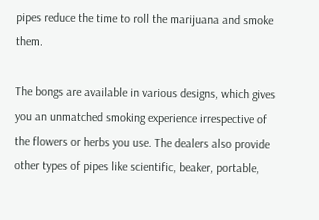pipes reduce the time to roll the marijuana and smoke them.

The bongs are available in various designs, which gives you an unmatched smoking experience irrespective of the flowers or herbs you use. The dealers also provide other types of pipes like scientific, beaker, portable,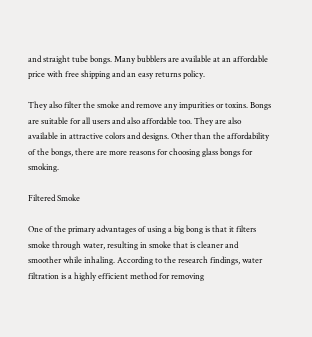and straight tube bongs. Many bubblers are available at an affordable price with free shipping and an easy returns policy.

They also filter the smoke and remove any impurities or toxins. Bongs are suitable for all users and also affordable too. They are also available in attractive colors and designs. Other than the affordability of the bongs, there are more reasons for choosing glass bongs for smoking.

Filtered Smoke

One of the primary advantages of using a big bong is that it filters smoke through water, resulting in smoke that is cleaner and smoother while inhaling. According to the research findings, water filtration is a highly efficient method for removing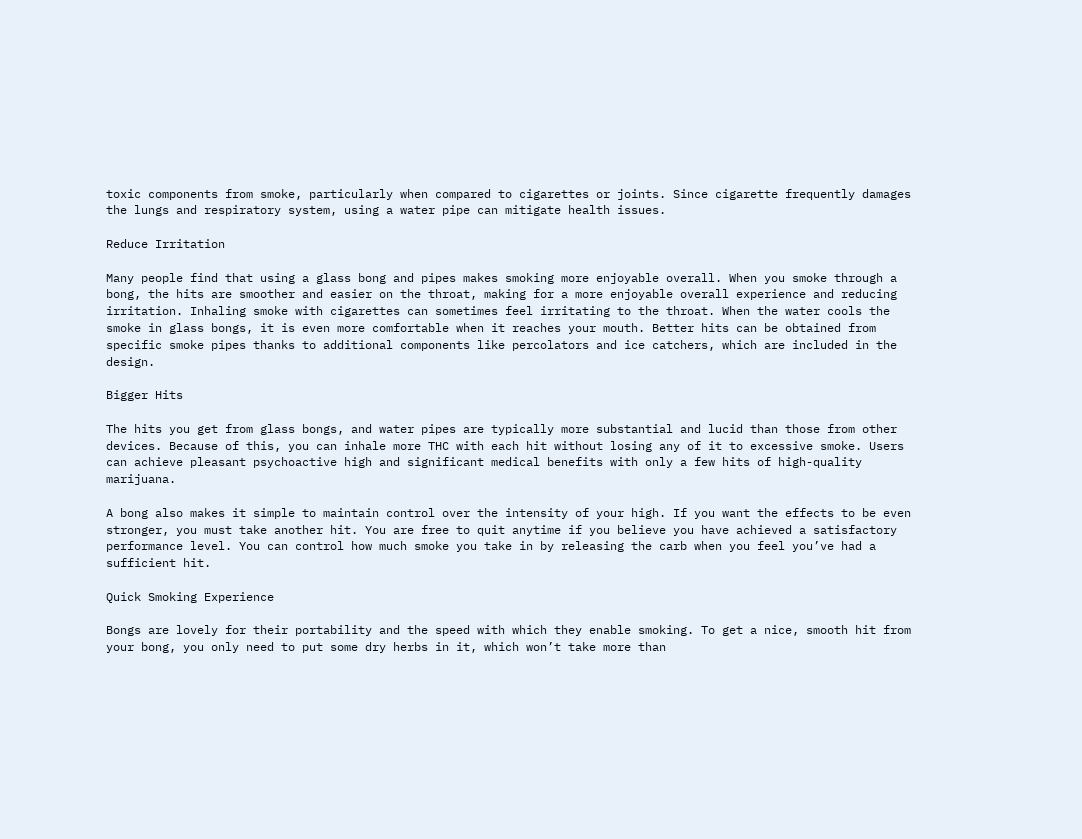toxic components from smoke, particularly when compared to cigarettes or joints. Since cigarette frequently damages the lungs and respiratory system, using a water pipe can mitigate health issues.

Reduce Irritation

Many people find that using a glass bong and pipes makes smoking more enjoyable overall. When you smoke through a bong, the hits are smoother and easier on the throat, making for a more enjoyable overall experience and reducing irritation. Inhaling smoke with cigarettes can sometimes feel irritating to the throat. When the water cools the smoke in glass bongs, it is even more comfortable when it reaches your mouth. Better hits can be obtained from specific smoke pipes thanks to additional components like percolators and ice catchers, which are included in the design.

Bigger Hits

The hits you get from glass bongs, and water pipes are typically more substantial and lucid than those from other devices. Because of this, you can inhale more THC with each hit without losing any of it to excessive smoke. Users can achieve pleasant psychoactive high and significant medical benefits with only a few hits of high-quality marijuana.

A bong also makes it simple to maintain control over the intensity of your high. If you want the effects to be even stronger, you must take another hit. You are free to quit anytime if you believe you have achieved a satisfactory performance level. You can control how much smoke you take in by releasing the carb when you feel you’ve had a sufficient hit.

Quick Smoking Experience

Bongs are lovely for their portability and the speed with which they enable smoking. To get a nice, smooth hit from your bong, you only need to put some dry herbs in it, which won’t take more than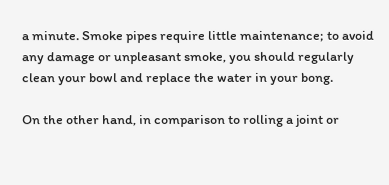a minute. Smoke pipes require little maintenance; to avoid any damage or unpleasant smoke, you should regularly clean your bowl and replace the water in your bong.

On the other hand, in comparison to rolling a joint or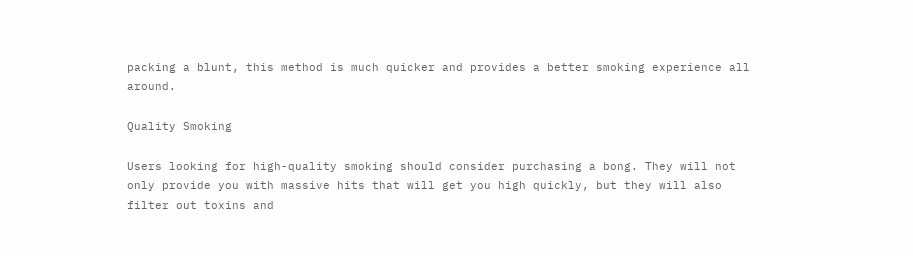packing a blunt, this method is much quicker and provides a better smoking experience all around.

Quality Smoking

Users looking for high-quality smoking should consider purchasing a bong. They will not only provide you with massive hits that will get you high quickly, but they will also filter out toxins and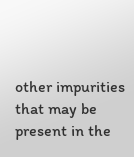other impurities that may be present in the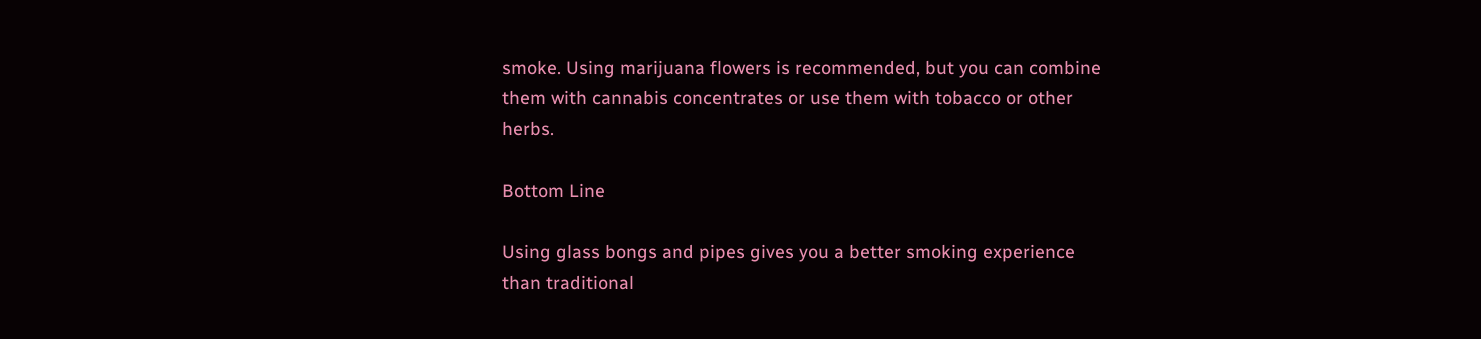smoke. Using marijuana flowers is recommended, but you can combine them with cannabis concentrates or use them with tobacco or other herbs.

Bottom Line

Using glass bongs and pipes gives you a better smoking experience than traditional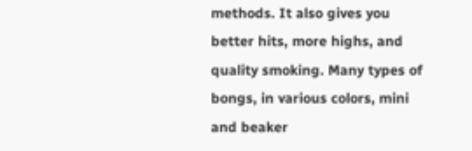methods. It also gives you better hits, more highs, and quality smoking. Many types of bongs, in various colors, mini and beaker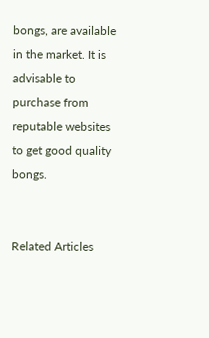bongs, are available in the market. It is advisable to purchase from reputable websites to get good quality bongs.


Related Articles